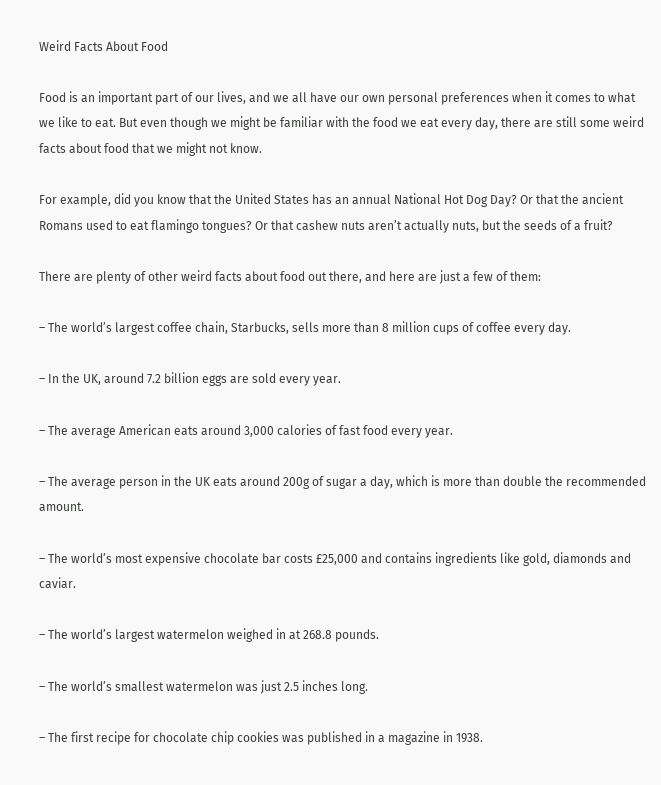Weird Facts About Food

Food is an important part of our lives, and we all have our own personal preferences when it comes to what we like to eat. But even though we might be familiar with the food we eat every day, there are still some weird facts about food that we might not know.

For example, did you know that the United States has an annual National Hot Dog Day? Or that the ancient Romans used to eat flamingo tongues? Or that cashew nuts aren’t actually nuts, but the seeds of a fruit?

There are plenty of other weird facts about food out there, and here are just a few of them:

– The world’s largest coffee chain, Starbucks, sells more than 8 million cups of coffee every day.

– In the UK, around 7.2 billion eggs are sold every year.

– The average American eats around 3,000 calories of fast food every year.

– The average person in the UK eats around 200g of sugar a day, which is more than double the recommended amount.

– The world’s most expensive chocolate bar costs £25,000 and contains ingredients like gold, diamonds and caviar.

– The world’s largest watermelon weighed in at 268.8 pounds.

– The world’s smallest watermelon was just 2.5 inches long.

– The first recipe for chocolate chip cookies was published in a magazine in 1938.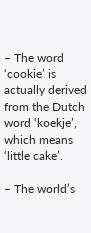– The word ‘cookie’ is actually derived from the Dutch word ‘koekje’, which means ‘little cake’.

– The world’s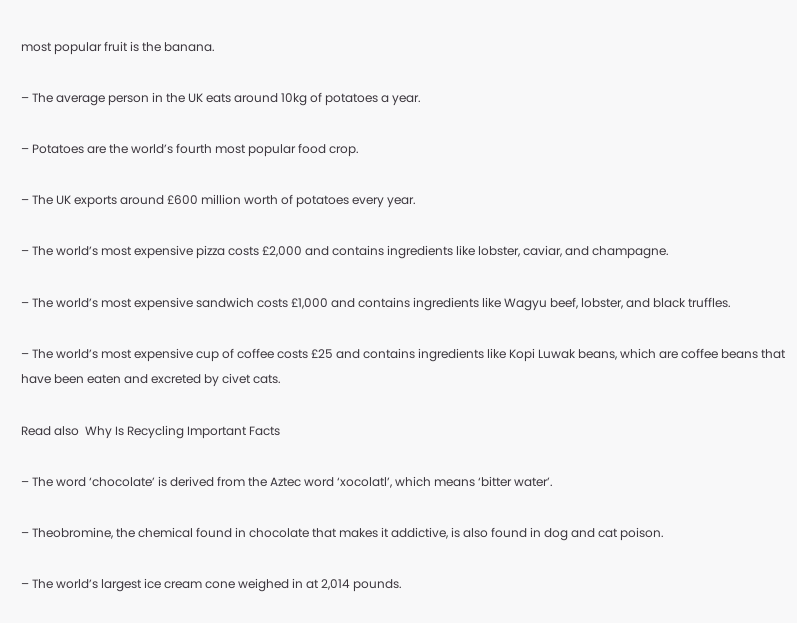most popular fruit is the banana.

– The average person in the UK eats around 10kg of potatoes a year.

– Potatoes are the world’s fourth most popular food crop.

– The UK exports around £600 million worth of potatoes every year.

– The world’s most expensive pizza costs £2,000 and contains ingredients like lobster, caviar, and champagne.

– The world’s most expensive sandwich costs £1,000 and contains ingredients like Wagyu beef, lobster, and black truffles.

– The world’s most expensive cup of coffee costs £25 and contains ingredients like Kopi Luwak beans, which are coffee beans that have been eaten and excreted by civet cats.

Read also  Why Is Recycling Important Facts

– The word ‘chocolate’ is derived from the Aztec word ‘xocolatl’, which means ‘bitter water’.

– Theobromine, the chemical found in chocolate that makes it addictive, is also found in dog and cat poison.

– The world’s largest ice cream cone weighed in at 2,014 pounds.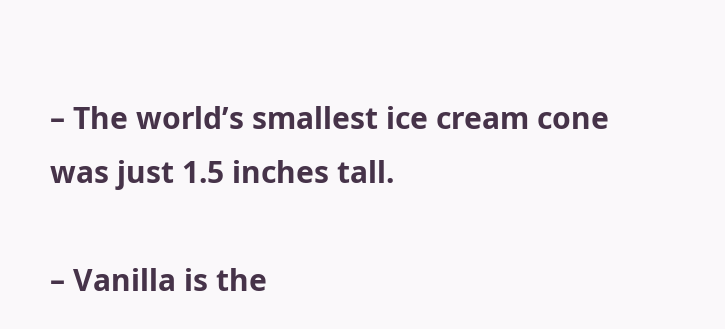– The world’s smallest ice cream cone was just 1.5 inches tall.

– Vanilla is the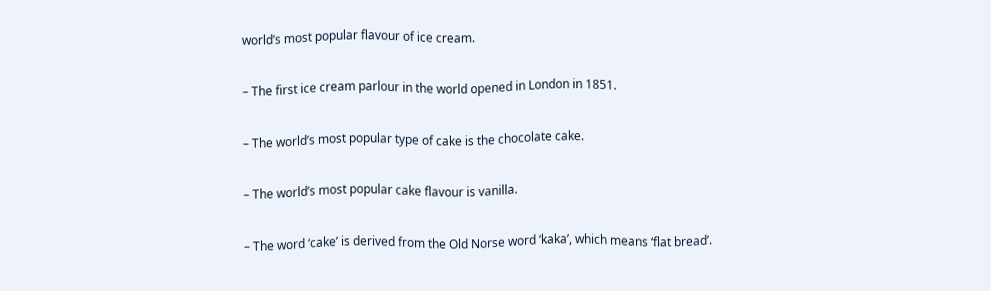world’s most popular flavour of ice cream.

– The first ice cream parlour in the world opened in London in 1851.

– The world’s most popular type of cake is the chocolate cake.

– The world’s most popular cake flavour is vanilla.

– The word ‘cake’ is derived from the Old Norse word ‘kaka’, which means ‘flat bread’.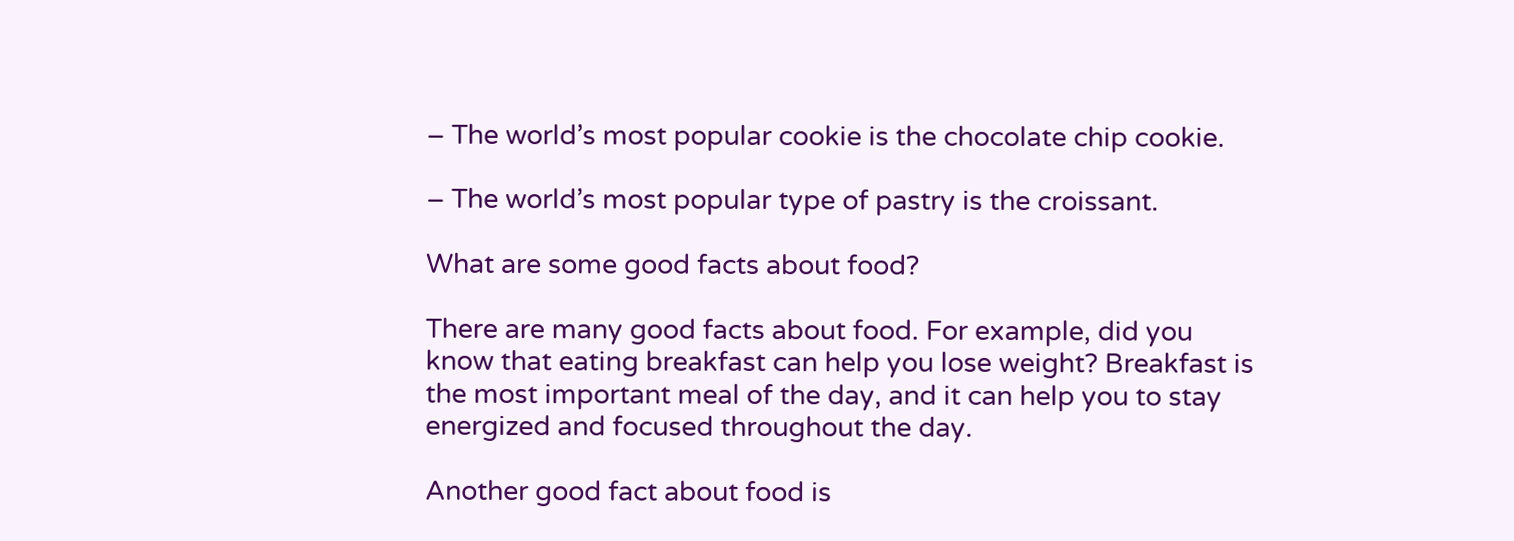– The world’s most popular cookie is the chocolate chip cookie.

– The world’s most popular type of pastry is the croissant.

What are some good facts about food?

There are many good facts about food. For example, did you know that eating breakfast can help you lose weight? Breakfast is the most important meal of the day, and it can help you to stay energized and focused throughout the day.

Another good fact about food is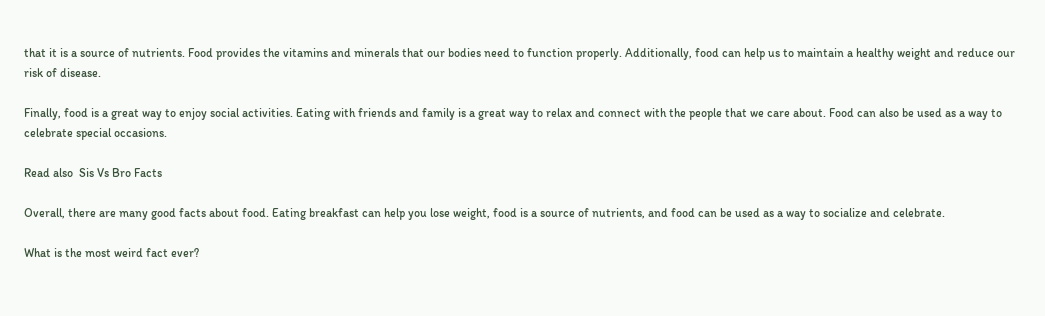that it is a source of nutrients. Food provides the vitamins and minerals that our bodies need to function properly. Additionally, food can help us to maintain a healthy weight and reduce our risk of disease.

Finally, food is a great way to enjoy social activities. Eating with friends and family is a great way to relax and connect with the people that we care about. Food can also be used as a way to celebrate special occasions.

Read also  Sis Vs Bro Facts

Overall, there are many good facts about food. Eating breakfast can help you lose weight, food is a source of nutrients, and food can be used as a way to socialize and celebrate.

What is the most weird fact ever?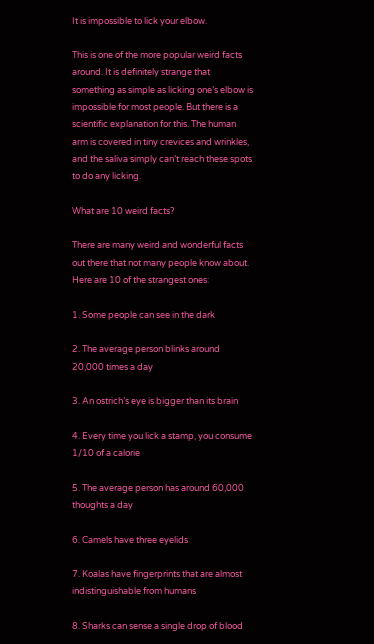It is impossible to lick your elbow.

This is one of the more popular weird facts around. It is definitely strange that something as simple as licking one’s elbow is impossible for most people. But there is a scientific explanation for this. The human arm is covered in tiny crevices and wrinkles, and the saliva simply can’t reach these spots to do any licking.

What are 10 weird facts?

There are many weird and wonderful facts out there that not many people know about. Here are 10 of the strangest ones:

1. Some people can see in the dark

2. The average person blinks around 20,000 times a day

3. An ostrich’s eye is bigger than its brain

4. Every time you lick a stamp, you consume 1/10 of a calorie

5. The average person has around 60,000 thoughts a day

6. Camels have three eyelids

7. Koalas have fingerprints that are almost indistinguishable from humans

8. Sharks can sense a single drop of blood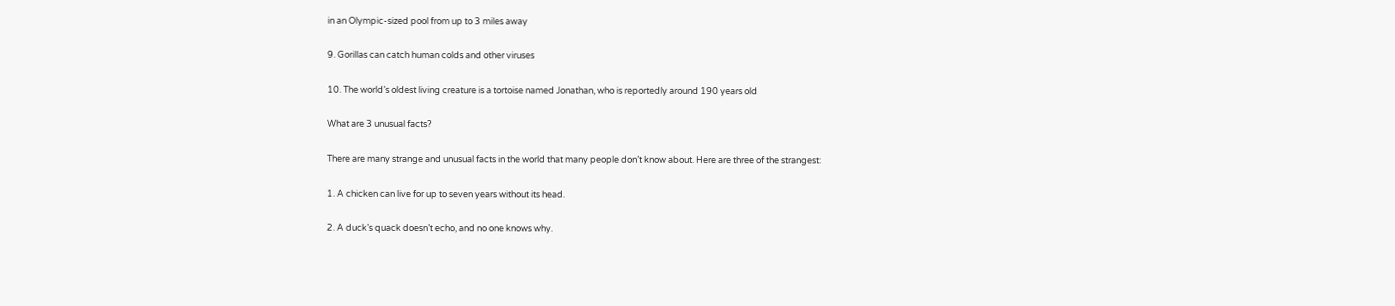in an Olympic-sized pool from up to 3 miles away

9. Gorillas can catch human colds and other viruses

10. The world’s oldest living creature is a tortoise named Jonathan, who is reportedly around 190 years old

What are 3 unusual facts?

There are many strange and unusual facts in the world that many people don’t know about. Here are three of the strangest:

1. A chicken can live for up to seven years without its head.

2. A duck’s quack doesn’t echo, and no one knows why.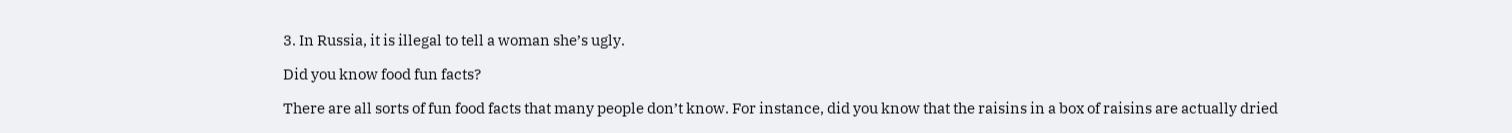3. In Russia, it is illegal to tell a woman she’s ugly.

Did you know food fun facts?

There are all sorts of fun food facts that many people don’t know. For instance, did you know that the raisins in a box of raisins are actually dried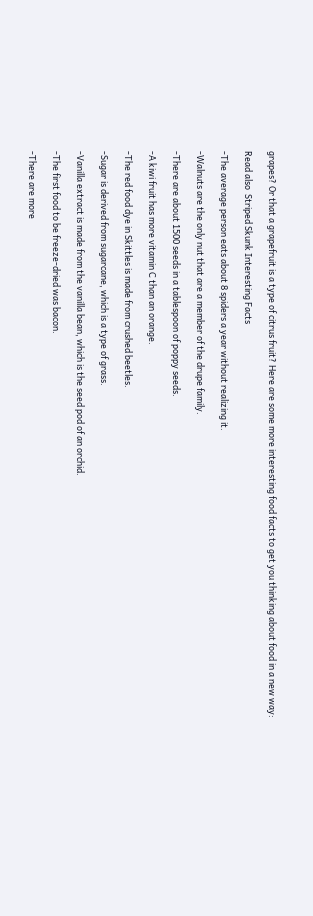grapes? Or that a grapefruit is a type of citrus fruit? Here are some more interesting food facts to get you thinking about food in a new way:

Read also  Striped Skunk Interesting Facts

-The average person eats about 8 spiders a year without realizing it.

-Walnuts are the only nut that are a member of the drupe family.

-There are about 1500 seeds in a tablespoon of poppy seeds.

-A kiwi fruit has more vitamin C than an orange.

-The red food dye in Skittles is made from crushed beetles.

-Sugar is derived from sugarcane, which is a type of grass.

-Vanilla extract is made from the vanilla bean, which is the seed pod of an orchid.

-The first food to be freeze-dried was bacon.

-There are more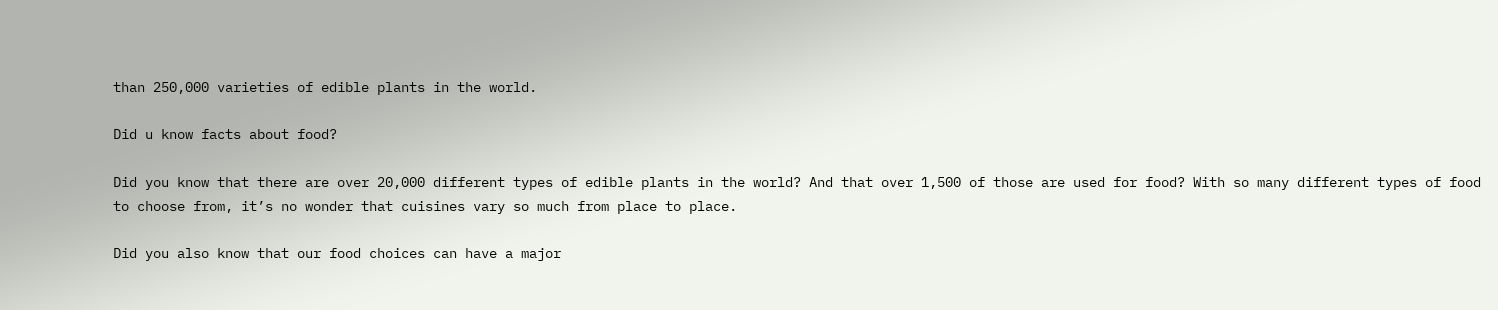than 250,000 varieties of edible plants in the world.

Did u know facts about food?

Did you know that there are over 20,000 different types of edible plants in the world? And that over 1,500 of those are used for food? With so many different types of food to choose from, it’s no wonder that cuisines vary so much from place to place.

Did you also know that our food choices can have a major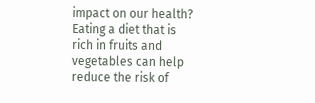impact on our health? Eating a diet that is rich in fruits and vegetables can help reduce the risk of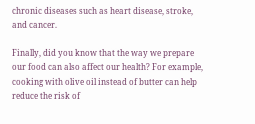chronic diseases such as heart disease, stroke, and cancer.

Finally, did you know that the way we prepare our food can also affect our health? For example, cooking with olive oil instead of butter can help reduce the risk of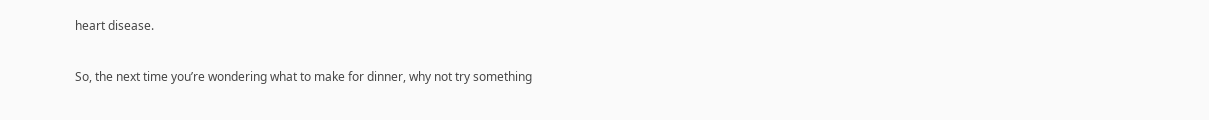heart disease.

So, the next time you’re wondering what to make for dinner, why not try something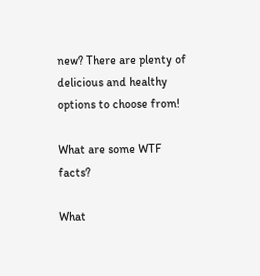new? There are plenty of delicious and healthy options to choose from!

What are some WTF facts?

What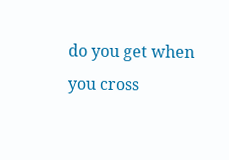do you get when you cross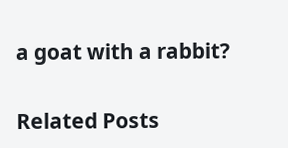a goat with a rabbit?


Related Posts